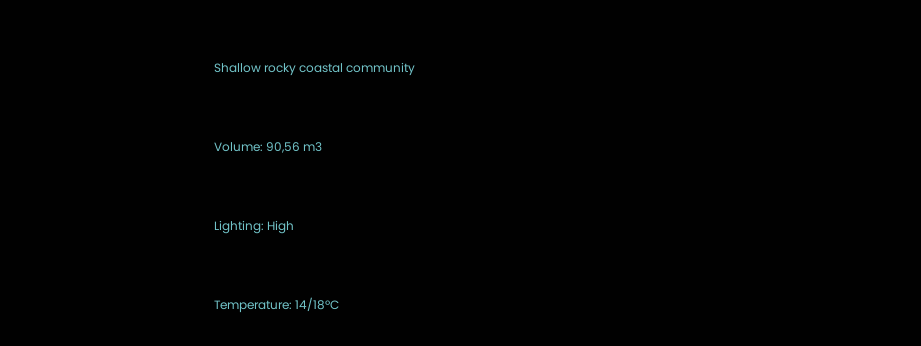Shallow rocky coastal community


Volume: 90,56 m3


Lighting: High


Temperature: 14/18ºC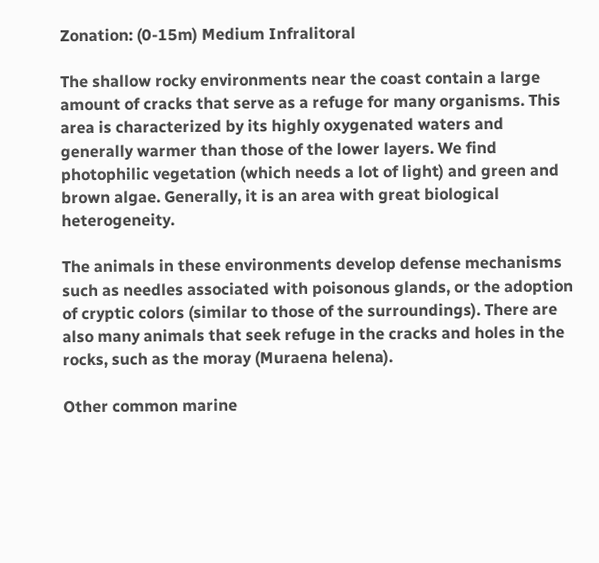Zonation: (0-15m) Medium Infralitoral

The shallow rocky environments near the coast contain a large amount of cracks that serve as a refuge for many organisms. This area is characterized by its highly oxygenated waters and generally warmer than those of the lower layers. We find photophilic vegetation (which needs a lot of light) and green and brown algae. Generally, it is an area with great biological heterogeneity.

The animals in these environments develop defense mechanisms such as needles associated with poisonous glands, or the adoption of cryptic colors (similar to those of the surroundings). There are also many animals that seek refuge in the cracks and holes in the rocks, such as the moray (Muraena helena).

Other common marine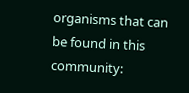organisms that can be found in this community: